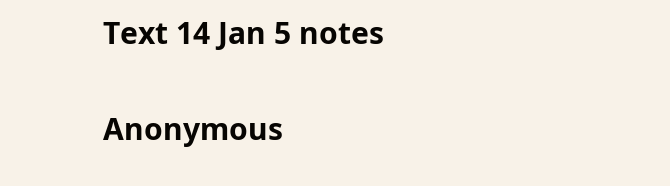Text 14 Jan 5 notes

Anonymous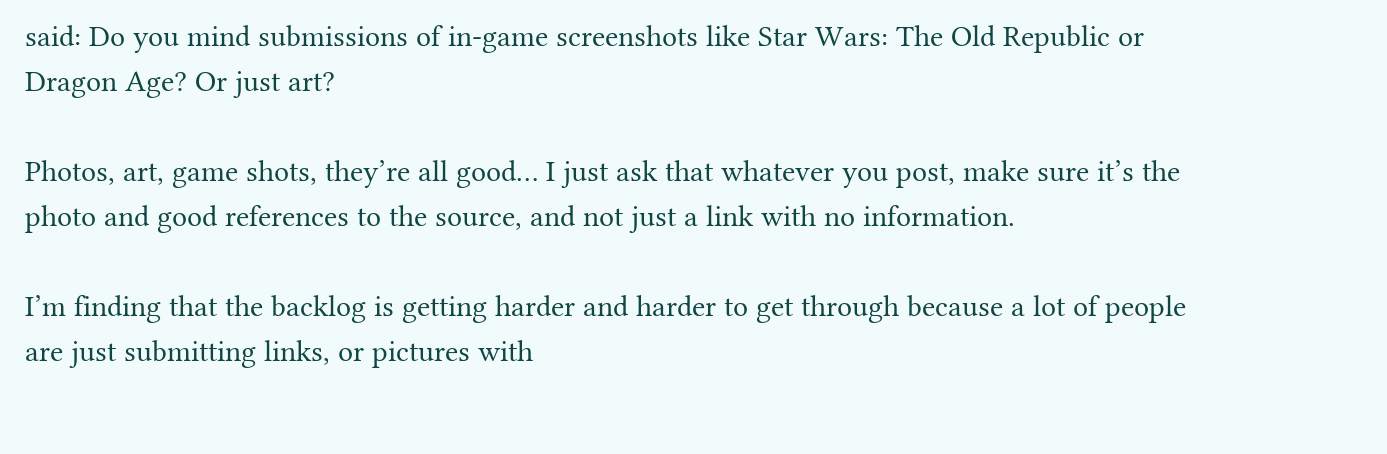said: Do you mind submissions of in-game screenshots like Star Wars: The Old Republic or Dragon Age? Or just art?

Photos, art, game shots, they’re all good… I just ask that whatever you post, make sure it’s the photo and good references to the source, and not just a link with no information.

I’m finding that the backlog is getting harder and harder to get through because a lot of people are just submitting links, or pictures with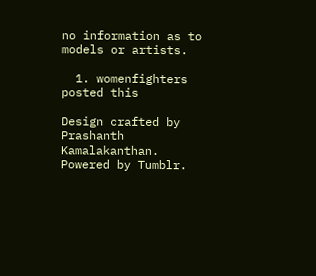no information as to models or artists.

  1. womenfighters posted this

Design crafted by Prashanth Kamalakanthan. Powered by Tumblr.